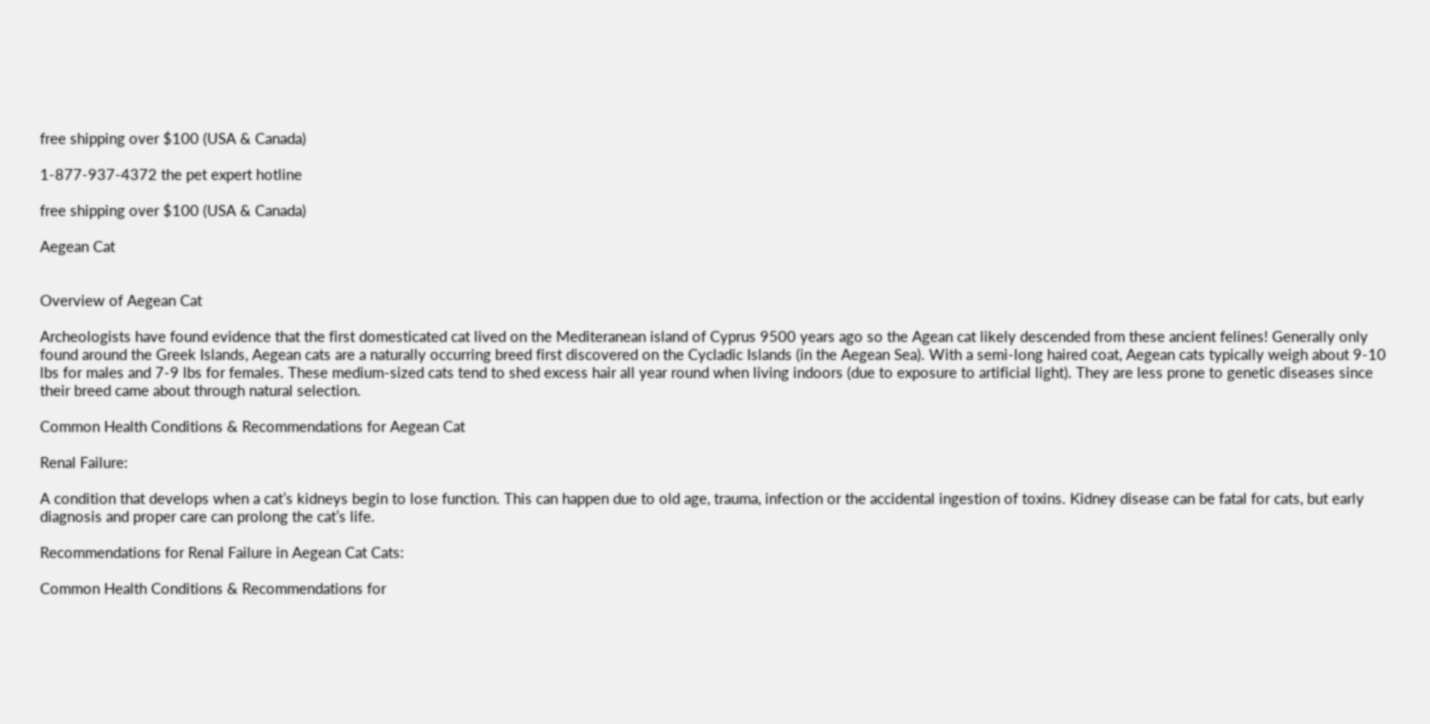free shipping over $100 (USA & Canada)

1-877-937-4372 the pet expert hotline

free shipping over $100 (USA & Canada)

Aegean Cat


Overview of Aegean Cat

Archeologists have found evidence that the first domesticated cat lived on the Mediteranean island of Cyprus 9500 years ago so the Agean cat likely descended from these ancient felines! Generally only found around the Greek Islands, Aegean cats are a naturally occurring breed first discovered on the Cycladic Islands (in the Aegean Sea). With a semi-long haired coat, Aegean cats typically weigh about 9-10 lbs for males and 7-9 lbs for females. These medium-sized cats tend to shed excess hair all year round when living indoors (due to exposure to artificial light). They are less prone to genetic diseases since their breed came about through natural selection.

Common Health Conditions & Recommendations for Aegean Cat

Renal Failure:

A condition that develops when a cat’s kidneys begin to lose function. This can happen due to old age, trauma, infection or the accidental ingestion of toxins. Kidney disease can be fatal for cats, but early diagnosis and proper care can prolong the cat’s life.

Recommendations for Renal Failure in Aegean Cat Cats:

Common Health Conditions & Recommendations for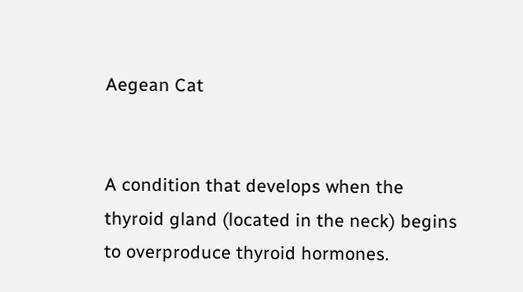Aegean Cat


A condition that develops when the thyroid gland (located in the neck) begins to overproduce thyroid hormones.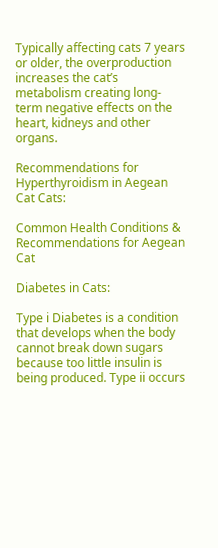Typically affecting cats 7 years or older, the overproduction increases the cat’s metabolism creating long-term negative effects on the heart, kidneys and other organs.

Recommendations for Hyperthyroidism in Aegean Cat Cats:

Common Health Conditions & Recommendations for Aegean Cat

Diabetes in Cats:

Type i Diabetes is a condition that develops when the body cannot break down sugars because too little insulin is being produced. Type ii occurs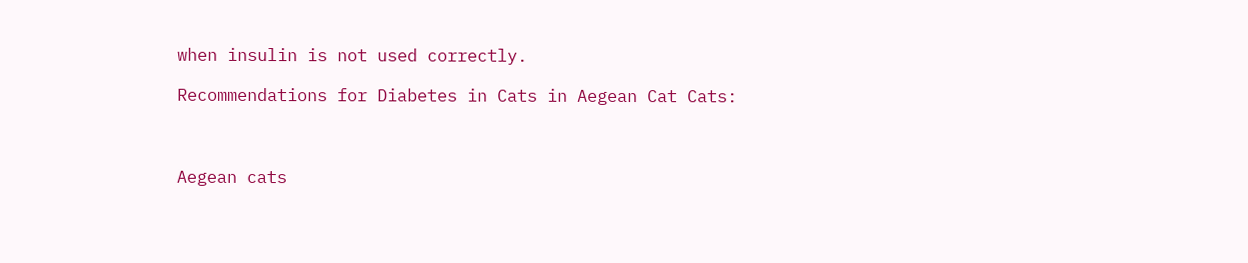when insulin is not used correctly.

Recommendations for Diabetes in Cats in Aegean Cat Cats:



Aegean cats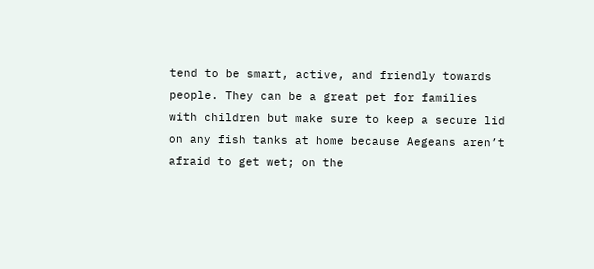tend to be smart, active, and friendly towards people. They can be a great pet for families with children but make sure to keep a secure lid on any fish tanks at home because Aegeans aren’t afraid to get wet; on the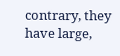contrary, they have large,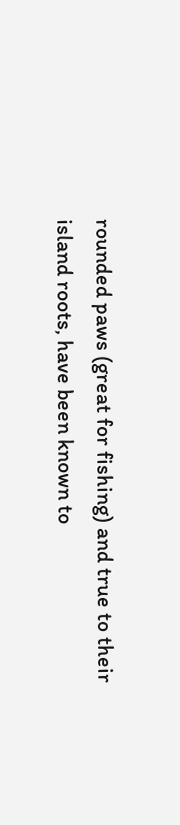rounded paws (great for fishing) and true to their island roots, have been known to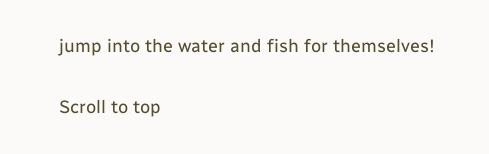jump into the water and fish for themselves!

Scroll to top